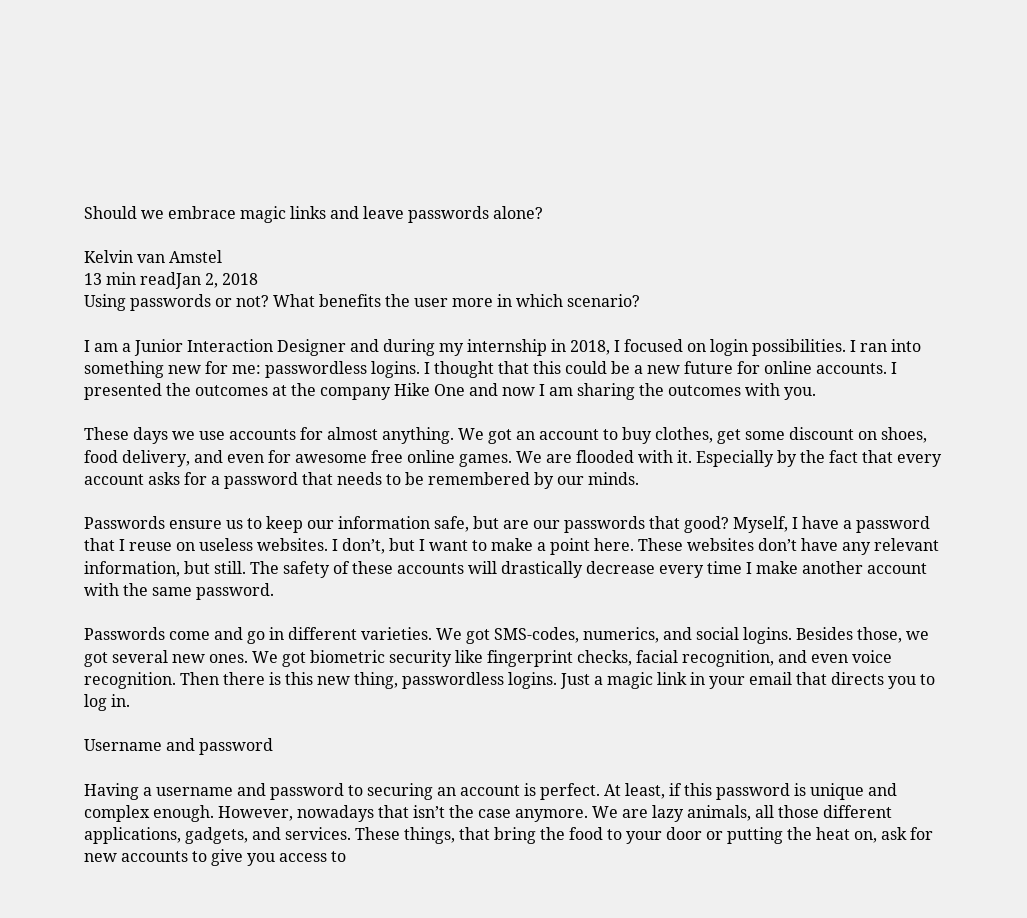Should we embrace magic links and leave passwords alone?

Kelvin van Amstel
13 min readJan 2, 2018
Using passwords or not? What benefits the user more in which scenario?

I am a Junior Interaction Designer and during my internship in 2018, I focused on login possibilities. I ran into something new for me: passwordless logins. I thought that this could be a new future for online accounts. I presented the outcomes at the company Hike One and now I am sharing the outcomes with you.

These days we use accounts for almost anything. We got an account to buy clothes, get some discount on shoes, food delivery, and even for awesome free online games. We are flooded with it. Especially by the fact that every account asks for a password that needs to be remembered by our minds.

Passwords ensure us to keep our information safe, but are our passwords that good? Myself, I have a password that I reuse on useless websites. I don’t, but I want to make a point here. These websites don’t have any relevant information, but still. The safety of these accounts will drastically decrease every time I make another account with the same password.

Passwords come and go in different varieties. We got SMS-codes, numerics, and social logins. Besides those, we got several new ones. We got biometric security like fingerprint checks, facial recognition, and even voice recognition. Then there is this new thing, passwordless logins. Just a magic link in your email that directs you to log in.

Username and password

Having a username and password to securing an account is perfect. At least, if this password is unique and complex enough. However, nowadays that isn’t the case anymore. We are lazy animals, all those different applications, gadgets, and services. These things, that bring the food to your door or putting the heat on, ask for new accounts to give you access to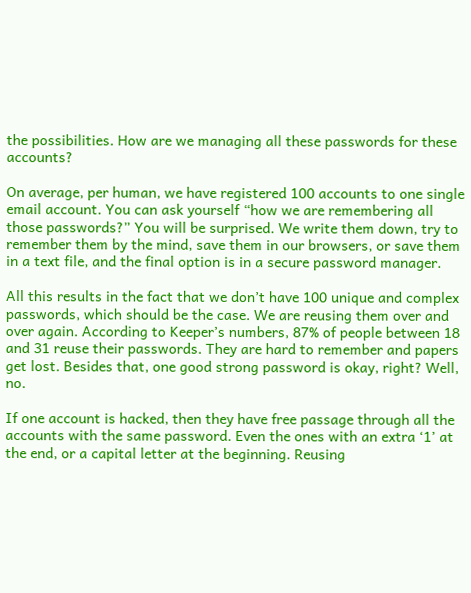the possibilities. How are we managing all these passwords for these accounts?

On average, per human, we have registered 100 accounts to one single email account. You can ask yourself “how we are remembering all those passwords?” You will be surprised. We write them down, try to remember them by the mind, save them in our browsers, or save them in a text file, and the final option is in a secure password manager.

All this results in the fact that we don’t have 100 unique and complex passwords, which should be the case. We are reusing them over and over again. According to Keeper’s numbers, 87% of people between 18 and 31 reuse their passwords. They are hard to remember and papers get lost. Besides that, one good strong password is okay, right? Well, no.

If one account is hacked, then they have free passage through all the accounts with the same password. Even the ones with an extra ‘1’ at the end, or a capital letter at the beginning. Reusing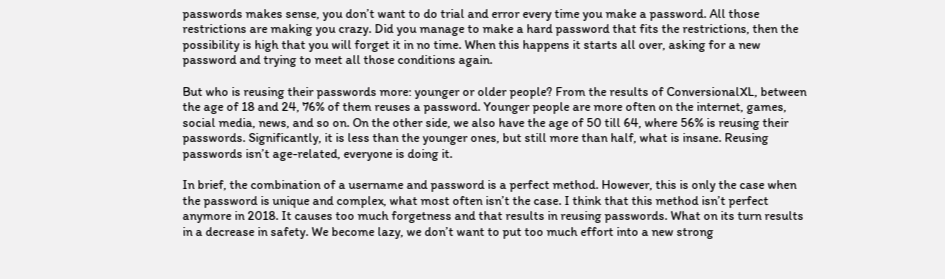passwords makes sense, you don’t want to do trial and error every time you make a password. All those restrictions are making you crazy. Did you manage to make a hard password that fits the restrictions, then the possibility is high that you will forget it in no time. When this happens it starts all over, asking for a new password and trying to meet all those conditions again.

But who is reusing their passwords more: younger or older people? From the results of ConversionalXL, between the age of 18 and 24, 76% of them reuses a password. Younger people are more often on the internet, games, social media, news, and so on. On the other side, we also have the age of 50 till 64, where 56% is reusing their passwords. Significantly, it is less than the younger ones, but still more than half, what is insane. Reusing passwords isn’t age-related, everyone is doing it.

In brief, the combination of a username and password is a perfect method. However, this is only the case when the password is unique and complex, what most often isn’t the case. I think that this method isn’t perfect anymore in 2018. It causes too much forgetness and that results in reusing passwords. What on its turn results in a decrease in safety. We become lazy, we don’t want to put too much effort into a new strong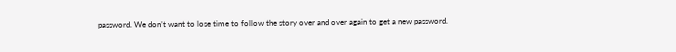password. We don’t want to lose time to follow the story over and over again to get a new password.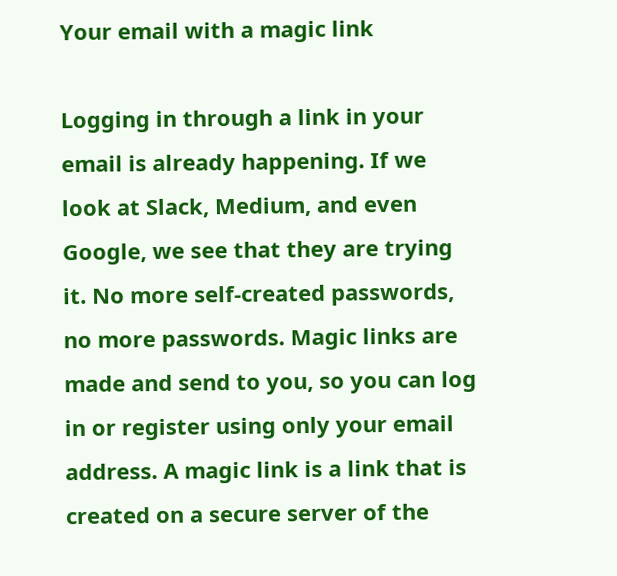Your email with a magic link

Logging in through a link in your email is already happening. If we look at Slack, Medium, and even Google, we see that they are trying it. No more self-created passwords, no more passwords. Magic links are made and send to you, so you can log in or register using only your email address. A magic link is a link that is created on a secure server of the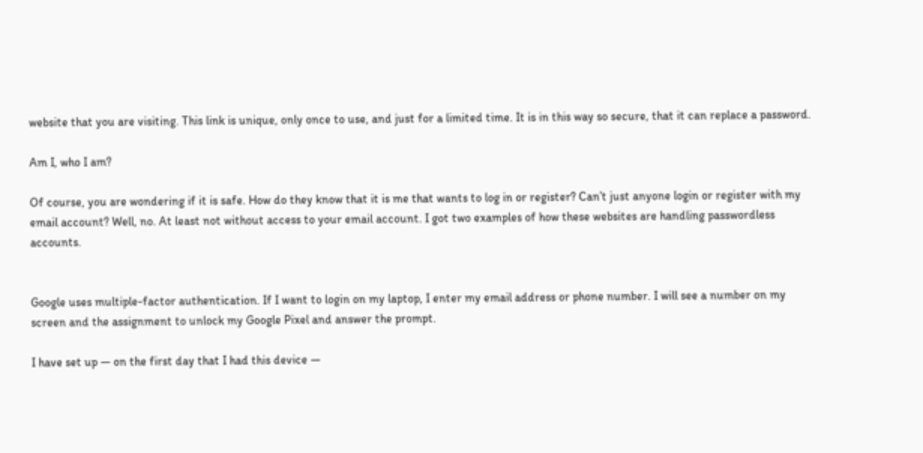website that you are visiting. This link is unique, only once to use, and just for a limited time. It is in this way so secure, that it can replace a password.

Am I, who I am?

Of course, you are wondering if it is safe. How do they know that it is me that wants to log in or register? Can’t just anyone login or register with my email account? Well, no. At least not without access to your email account. I got two examples of how these websites are handling passwordless accounts.


Google uses multiple-factor authentication. If I want to login on my laptop, I enter my email address or phone number. I will see a number on my screen and the assignment to unlock my Google Pixel and answer the prompt.

I have set up — on the first day that I had this device —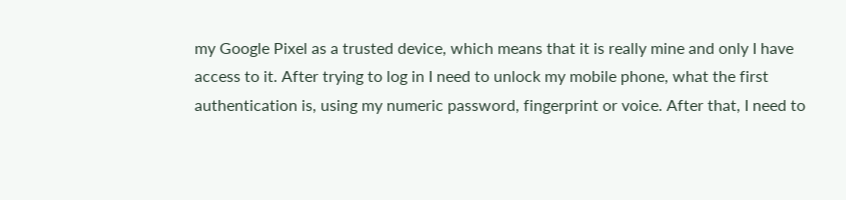my Google Pixel as a trusted device, which means that it is really mine and only I have access to it. After trying to log in I need to unlock my mobile phone, what the first authentication is, using my numeric password, fingerprint or voice. After that, I need to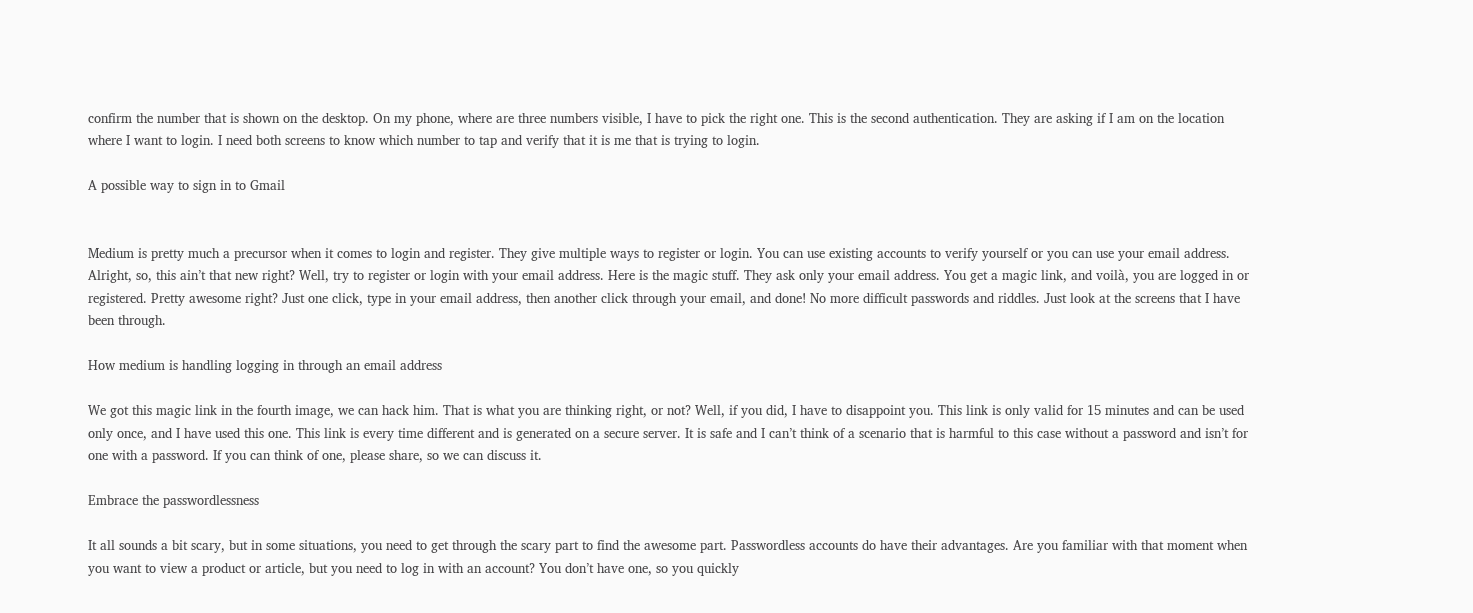confirm the number that is shown on the desktop. On my phone, where are three numbers visible, I have to pick the right one. This is the second authentication. They are asking if I am on the location where I want to login. I need both screens to know which number to tap and verify that it is me that is trying to login.

A possible way to sign in to Gmail


Medium is pretty much a precursor when it comes to login and register. They give multiple ways to register or login. You can use existing accounts to verify yourself or you can use your email address. Alright, so, this ain’t that new right? Well, try to register or login with your email address. Here is the magic stuff. They ask only your email address. You get a magic link, and voilà, you are logged in or registered. Pretty awesome right? Just one click, type in your email address, then another click through your email, and done! No more difficult passwords and riddles. Just look at the screens that I have been through.

How medium is handling logging in through an email address

We got this magic link in the fourth image, we can hack him. That is what you are thinking right, or not? Well, if you did, I have to disappoint you. This link is only valid for 15 minutes and can be used only once, and I have used this one. This link is every time different and is generated on a secure server. It is safe and I can’t think of a scenario that is harmful to this case without a password and isn’t for one with a password. If you can think of one, please share, so we can discuss it.

Embrace the passwordlessness

It all sounds a bit scary, but in some situations, you need to get through the scary part to find the awesome part. Passwordless accounts do have their advantages. Are you familiar with that moment when you want to view a product or article, but you need to log in with an account? You don’t have one, so you quickly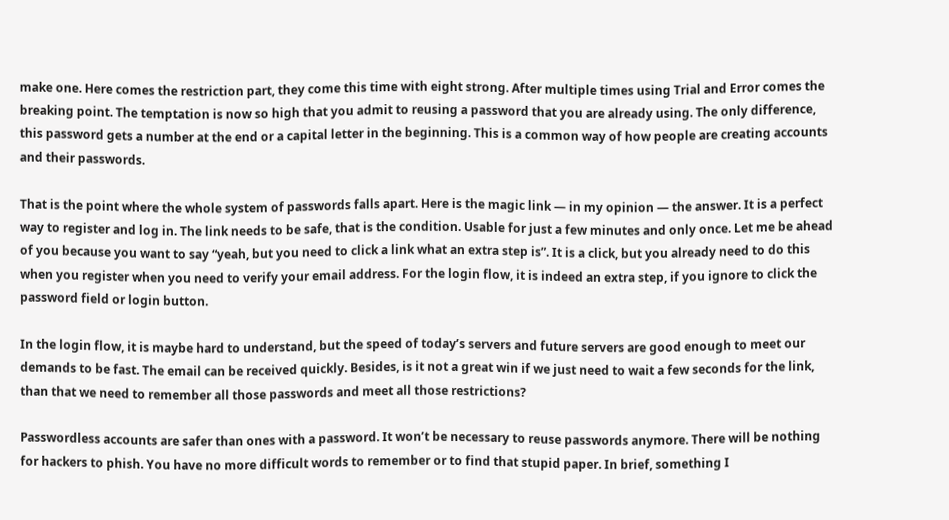make one. Here comes the restriction part, they come this time with eight strong. After multiple times using Trial and Error comes the breaking point. The temptation is now so high that you admit to reusing a password that you are already using. The only difference, this password gets a number at the end or a capital letter in the beginning. This is a common way of how people are creating accounts and their passwords.

That is the point where the whole system of passwords falls apart. Here is the magic link — in my opinion — the answer. It is a perfect way to register and log in. The link needs to be safe, that is the condition. Usable for just a few minutes and only once. Let me be ahead of you because you want to say “yeah, but you need to click a link what an extra step is”. It is a click, but you already need to do this when you register when you need to verify your email address. For the login flow, it is indeed an extra step, if you ignore to click the password field or login button.

In the login flow, it is maybe hard to understand, but the speed of today’s servers and future servers are good enough to meet our demands to be fast. The email can be received quickly. Besides, is it not a great win if we just need to wait a few seconds for the link, than that we need to remember all those passwords and meet all those restrictions?

Passwordless accounts are safer than ones with a password. It won’t be necessary to reuse passwords anymore. There will be nothing for hackers to phish. You have no more difficult words to remember or to find that stupid paper. In brief, something I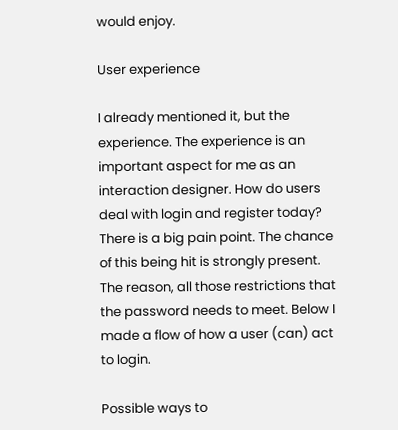would enjoy.

User experience

I already mentioned it, but the experience. The experience is an important aspect for me as an interaction designer. How do users deal with login and register today? There is a big pain point. The chance of this being hit is strongly present. The reason, all those restrictions that the password needs to meet. Below I made a flow of how a user (can) act to login.

Possible ways to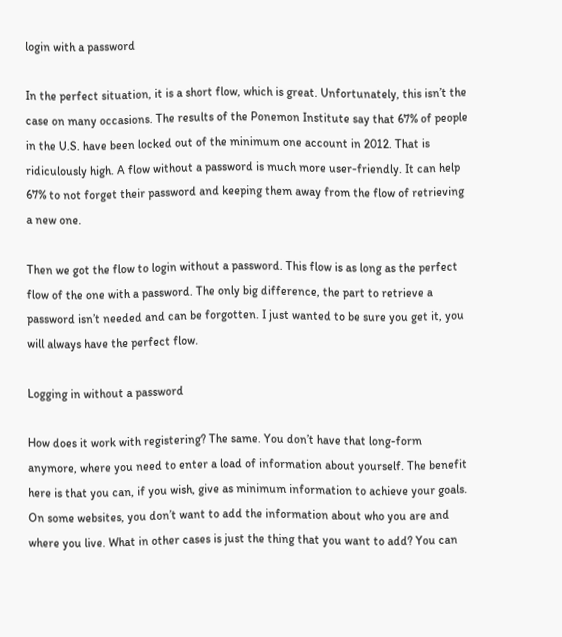login with a password

In the perfect situation, it is a short flow, which is great. Unfortunately, this isn’t the case on many occasions. The results of the Ponemon Institute say that 67% of people in the U.S. have been locked out of the minimum one account in 2012. That is ridiculously high. A flow without a password is much more user-friendly. It can help 67% to not forget their password and keeping them away from the flow of retrieving a new one.

Then we got the flow to login without a password. This flow is as long as the perfect flow of the one with a password. The only big difference, the part to retrieve a password isn’t needed and can be forgotten. I just wanted to be sure you get it, you will always have the perfect flow.

Logging in without a password

How does it work with registering? The same. You don’t have that long-form anymore, where you need to enter a load of information about yourself. The benefit here is that you can, if you wish, give as minimum information to achieve your goals. On some websites, you don’t want to add the information about who you are and where you live. What in other cases is just the thing that you want to add? You can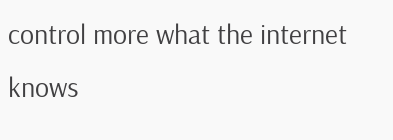control more what the internet knows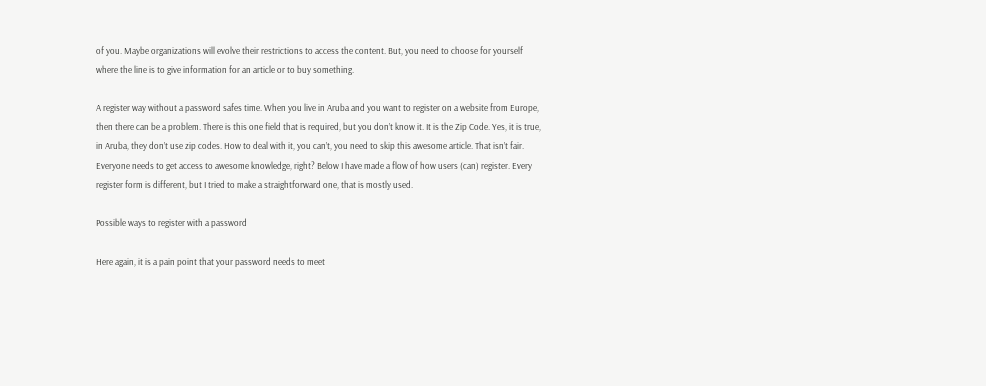of you. Maybe organizations will evolve their restrictions to access the content. But, you need to choose for yourself where the line is to give information for an article or to buy something.

A register way without a password safes time. When you live in Aruba and you want to register on a website from Europe, then there can be a problem. There is this one field that is required, but you don’t know it. It is the Zip Code. Yes, it is true, in Aruba, they don’t use zip codes. How to deal with it, you can’t, you need to skip this awesome article. That isn’t fair. Everyone needs to get access to awesome knowledge, right? Below I have made a flow of how users (can) register. Every register form is different, but I tried to make a straightforward one, that is mostly used.

Possible ways to register with a password

Here again, it is a pain point that your password needs to meet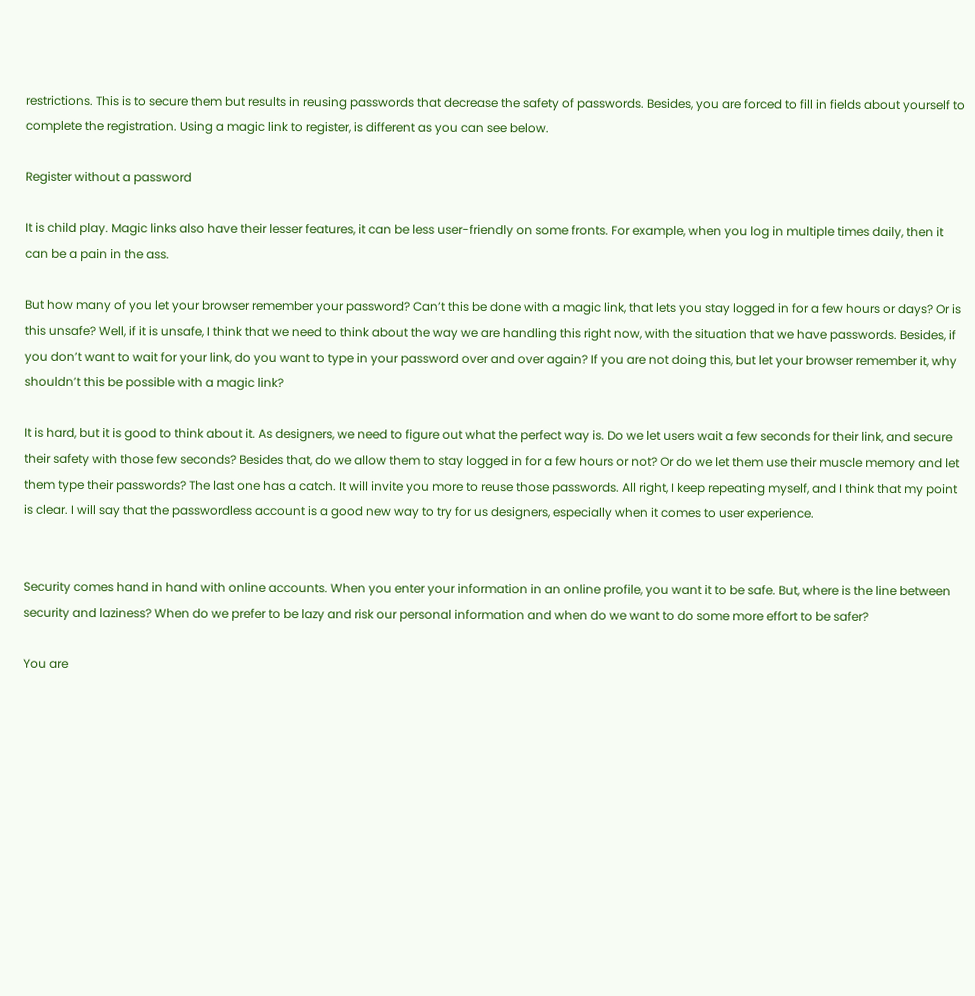restrictions. This is to secure them but results in reusing passwords that decrease the safety of passwords. Besides, you are forced to fill in fields about yourself to complete the registration. Using a magic link to register, is different as you can see below.

Register without a password

It is child play. Magic links also have their lesser features, it can be less user-friendly on some fronts. For example, when you log in multiple times daily, then it can be a pain in the ass.

But how many of you let your browser remember your password? Can’t this be done with a magic link, that lets you stay logged in for a few hours or days? Or is this unsafe? Well, if it is unsafe, I think that we need to think about the way we are handling this right now, with the situation that we have passwords. Besides, if you don’t want to wait for your link, do you want to type in your password over and over again? If you are not doing this, but let your browser remember it, why shouldn’t this be possible with a magic link?

It is hard, but it is good to think about it. As designers, we need to figure out what the perfect way is. Do we let users wait a few seconds for their link, and secure their safety with those few seconds? Besides that, do we allow them to stay logged in for a few hours or not? Or do we let them use their muscle memory and let them type their passwords? The last one has a catch. It will invite you more to reuse those passwords. All right, I keep repeating myself, and I think that my point is clear. I will say that the passwordless account is a good new way to try for us designers, especially when it comes to user experience.


Security comes hand in hand with online accounts. When you enter your information in an online profile, you want it to be safe. But, where is the line between security and laziness? When do we prefer to be lazy and risk our personal information and when do we want to do some more effort to be safer?

You are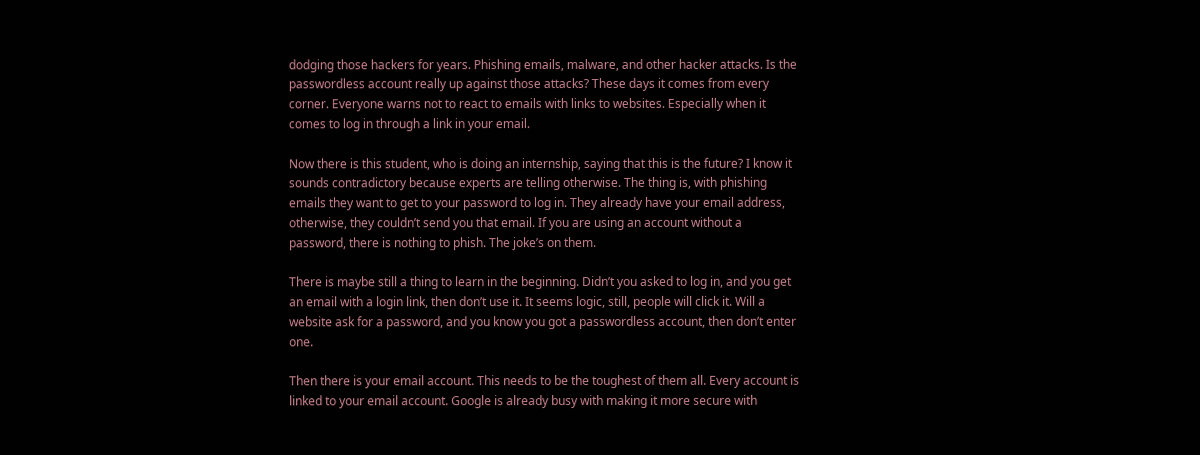dodging those hackers for years. Phishing emails, malware, and other hacker attacks. Is the passwordless account really up against those attacks? These days it comes from every corner. Everyone warns not to react to emails with links to websites. Especially when it comes to log in through a link in your email.

Now there is this student, who is doing an internship, saying that this is the future? I know it sounds contradictory because experts are telling otherwise. The thing is, with phishing emails they want to get to your password to log in. They already have your email address, otherwise, they couldn’t send you that email. If you are using an account without a password, there is nothing to phish. The joke’s on them.

There is maybe still a thing to learn in the beginning. Didn’t you asked to log in, and you get an email with a login link, then don’t use it. It seems logic, still, people will click it. Will a website ask for a password, and you know you got a passwordless account, then don’t enter one.

Then there is your email account. This needs to be the toughest of them all. Every account is linked to your email account. Google is already busy with making it more secure with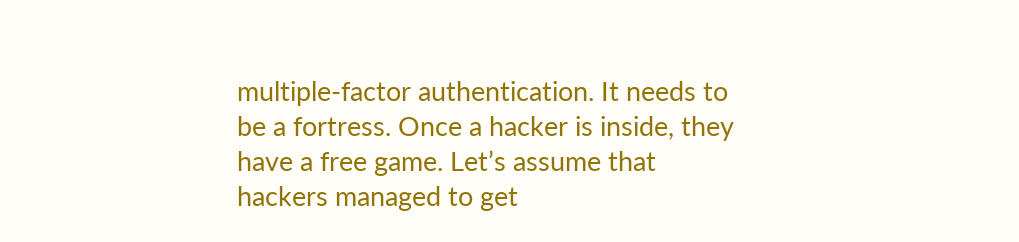multiple-factor authentication. It needs to be a fortress. Once a hacker is inside, they have a free game. Let’s assume that hackers managed to get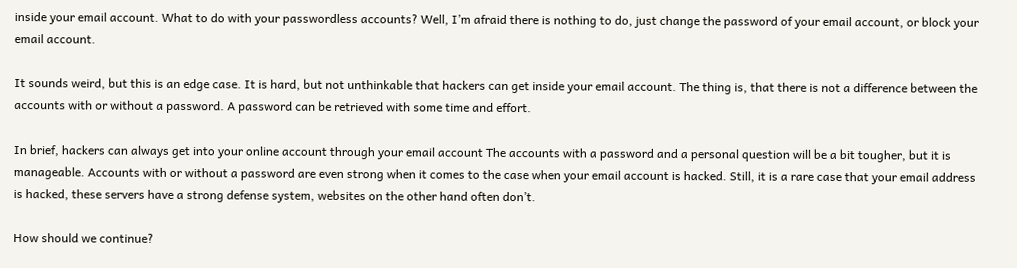inside your email account. What to do with your passwordless accounts? Well, I’m afraid there is nothing to do, just change the password of your email account, or block your email account.

It sounds weird, but this is an edge case. It is hard, but not unthinkable that hackers can get inside your email account. The thing is, that there is not a difference between the accounts with or without a password. A password can be retrieved with some time and effort.

In brief, hackers can always get into your online account through your email account The accounts with a password and a personal question will be a bit tougher, but it is manageable. Accounts with or without a password are even strong when it comes to the case when your email account is hacked. Still, it is a rare case that your email address is hacked, these servers have a strong defense system, websites on the other hand often don’t.

How should we continue?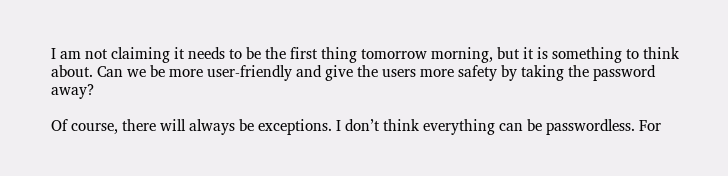I am not claiming it needs to be the first thing tomorrow morning, but it is something to think about. Can we be more user-friendly and give the users more safety by taking the password away?

Of course, there will always be exceptions. I don’t think everything can be passwordless. For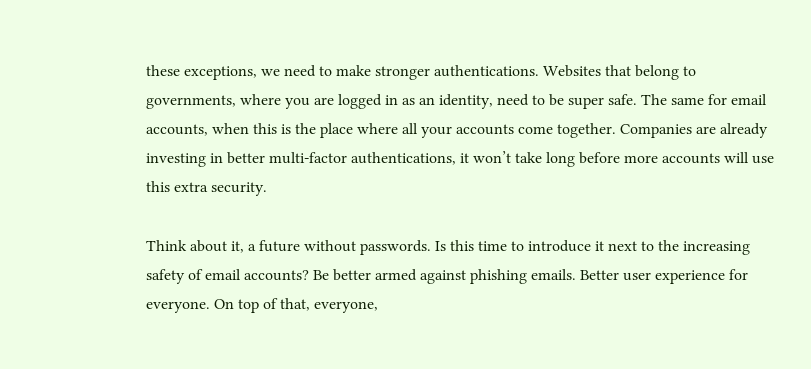these exceptions, we need to make stronger authentications. Websites that belong to governments, where you are logged in as an identity, need to be super safe. The same for email accounts, when this is the place where all your accounts come together. Companies are already investing in better multi-factor authentications, it won’t take long before more accounts will use this extra security.

Think about it, a future without passwords. Is this time to introduce it next to the increasing safety of email accounts? Be better armed against phishing emails. Better user experience for everyone. On top of that, everyone,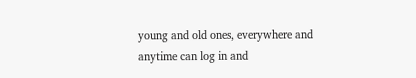young and old ones, everywhere and anytime can log in and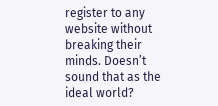register to any website without breaking their minds. Doesn’t sound that as the ideal world?